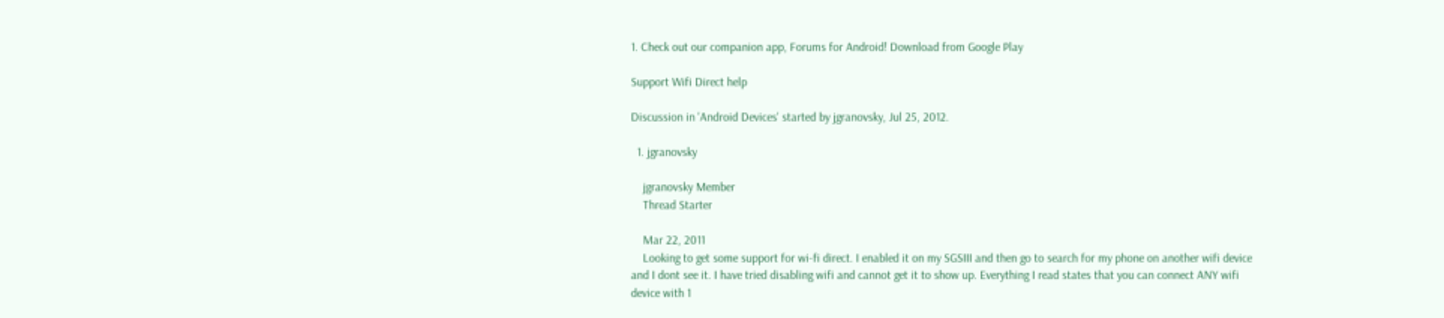1. Check out our companion app, Forums for Android! Download from Google Play

Support Wifi Direct help

Discussion in 'Android Devices' started by jgranovsky, Jul 25, 2012.

  1. jgranovsky

    jgranovsky Member
    Thread Starter

    Mar 22, 2011
    Looking to get some support for wi-fi direct. I enabled it on my SGSIII and then go to search for my phone on another wifi device and I dont see it. I have tried disabling wifi and cannot get it to show up. Everything I read states that you can connect ANY wifi device with 1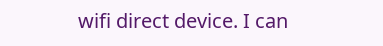wifi direct device. I can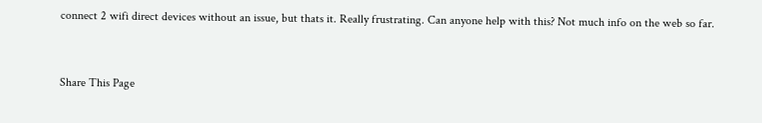connect 2 wifi direct devices without an issue, but thats it. Really frustrating. Can anyone help with this? Not much info on the web so far.


Share This Page